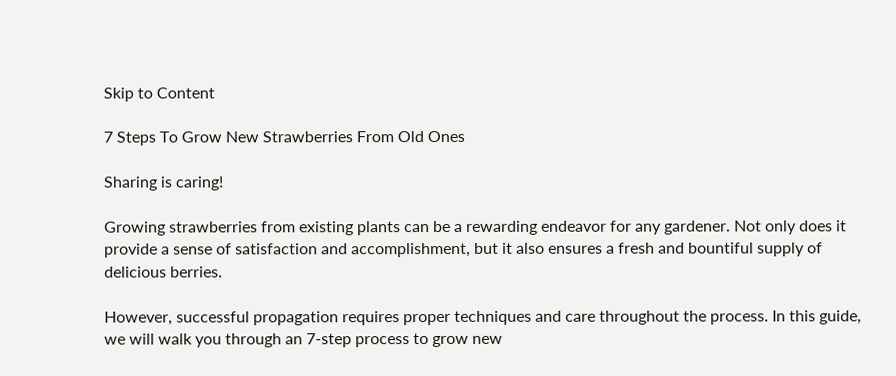Skip to Content

7 Steps To Grow New Strawberries From Old Ones

Sharing is caring!

Growing strawberries from existing plants can be a rewarding endeavor for any gardener. Not only does it provide a sense of satisfaction and accomplishment, but it also ensures a fresh and bountiful supply of delicious berries.

However, successful propagation requires proper techniques and care throughout the process. In this guide, we will walk you through an 7-step process to grow new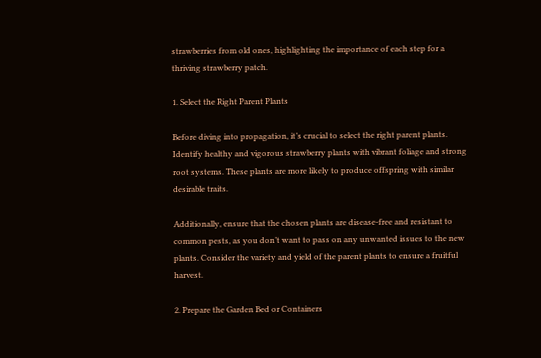strawberries from old ones, highlighting the importance of each step for a thriving strawberry patch.

1. Select the Right Parent Plants

Before diving into propagation, it’s crucial to select the right parent plants. Identify healthy and vigorous strawberry plants with vibrant foliage and strong root systems. These plants are more likely to produce offspring with similar desirable traits.

Additionally, ensure that the chosen plants are disease-free and resistant to common pests, as you don’t want to pass on any unwanted issues to the new plants. Consider the variety and yield of the parent plants to ensure a fruitful harvest.

2. Prepare the Garden Bed or Containers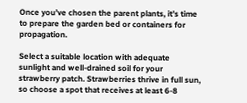Once you’ve chosen the parent plants, it’s time to prepare the garden bed or containers for propagation.

Select a suitable location with adequate sunlight and well-drained soil for your strawberry patch. Strawberries thrive in full sun, so choose a spot that receives at least 6-8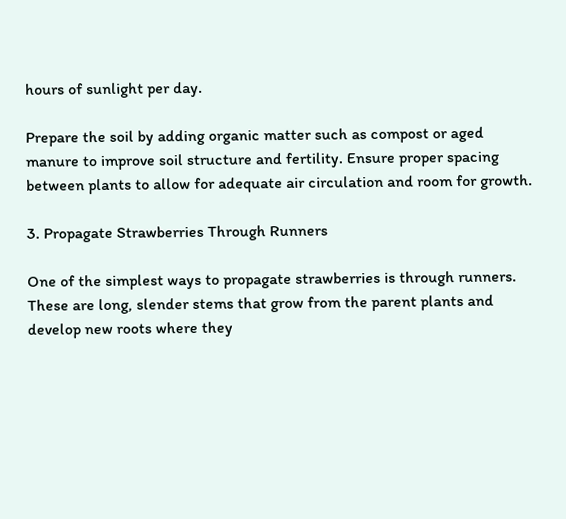hours of sunlight per day.

Prepare the soil by adding organic matter such as compost or aged manure to improve soil structure and fertility. Ensure proper spacing between plants to allow for adequate air circulation and room for growth.

3. Propagate Strawberries Through Runners

One of the simplest ways to propagate strawberries is through runners. These are long, slender stems that grow from the parent plants and develop new roots where they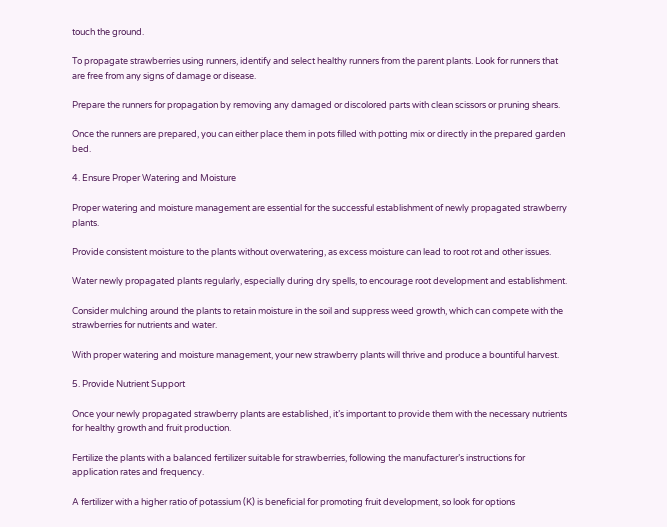touch the ground.

To propagate strawberries using runners, identify and select healthy runners from the parent plants. Look for runners that are free from any signs of damage or disease.

Prepare the runners for propagation by removing any damaged or discolored parts with clean scissors or pruning shears.

Once the runners are prepared, you can either place them in pots filled with potting mix or directly in the prepared garden bed.

4. Ensure Proper Watering and Moisture

Proper watering and moisture management are essential for the successful establishment of newly propagated strawberry plants.

Provide consistent moisture to the plants without overwatering, as excess moisture can lead to root rot and other issues.

Water newly propagated plants regularly, especially during dry spells, to encourage root development and establishment.

Consider mulching around the plants to retain moisture in the soil and suppress weed growth, which can compete with the strawberries for nutrients and water.

With proper watering and moisture management, your new strawberry plants will thrive and produce a bountiful harvest.

5. Provide Nutrient Support

Once your newly propagated strawberry plants are established, it’s important to provide them with the necessary nutrients for healthy growth and fruit production.

Fertilize the plants with a balanced fertilizer suitable for strawberries, following the manufacturer’s instructions for application rates and frequency.

A fertilizer with a higher ratio of potassium (K) is beneficial for promoting fruit development, so look for options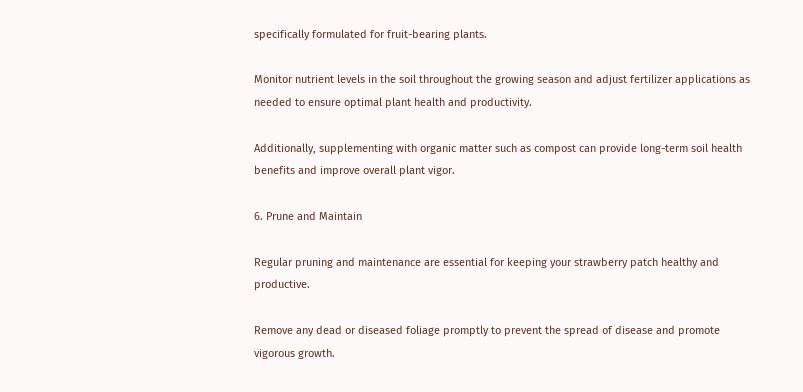specifically formulated for fruit-bearing plants.

Monitor nutrient levels in the soil throughout the growing season and adjust fertilizer applications as needed to ensure optimal plant health and productivity.

Additionally, supplementing with organic matter such as compost can provide long-term soil health benefits and improve overall plant vigor.

6. Prune and Maintain

Regular pruning and maintenance are essential for keeping your strawberry patch healthy and productive.

Remove any dead or diseased foliage promptly to prevent the spread of disease and promote vigorous growth.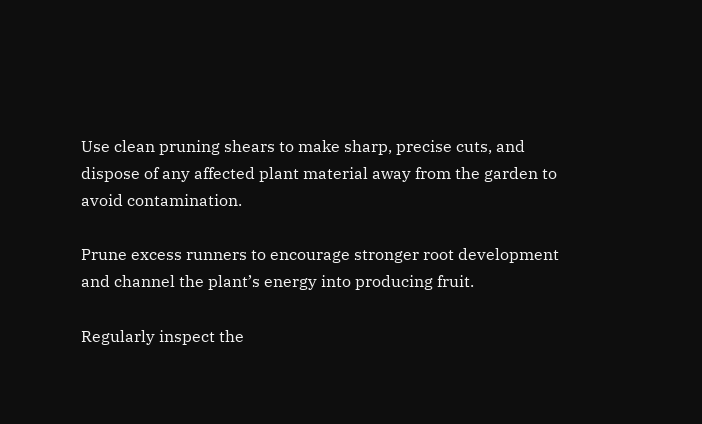Use clean pruning shears to make sharp, precise cuts, and dispose of any affected plant material away from the garden to avoid contamination.

Prune excess runners to encourage stronger root development and channel the plant’s energy into producing fruit.

Regularly inspect the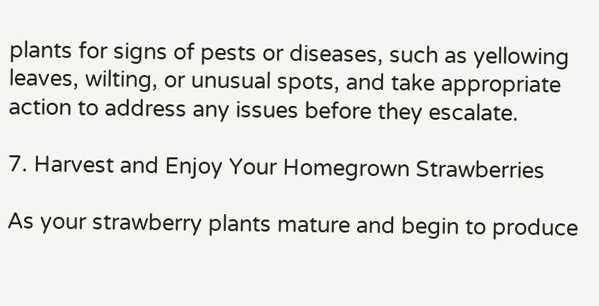plants for signs of pests or diseases, such as yellowing leaves, wilting, or unusual spots, and take appropriate action to address any issues before they escalate.

7. Harvest and Enjoy Your Homegrown Strawberries

As your strawberry plants mature and begin to produce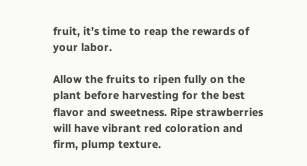fruit, it’s time to reap the rewards of your labor.

Allow the fruits to ripen fully on the plant before harvesting for the best flavor and sweetness. Ripe strawberries will have vibrant red coloration and firm, plump texture.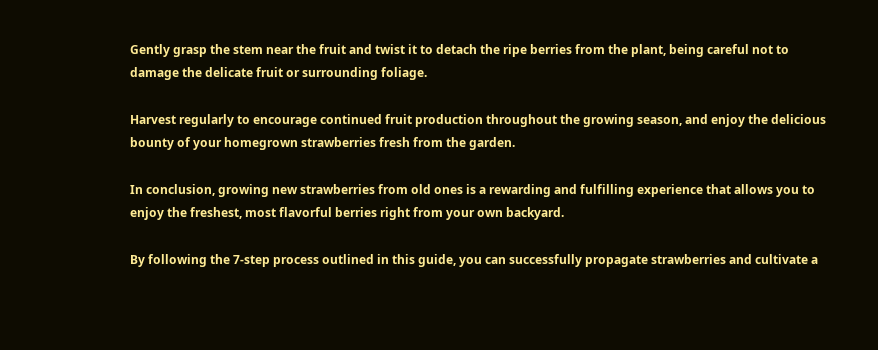Gently grasp the stem near the fruit and twist it to detach the ripe berries from the plant, being careful not to damage the delicate fruit or surrounding foliage.

Harvest regularly to encourage continued fruit production throughout the growing season, and enjoy the delicious bounty of your homegrown strawberries fresh from the garden.

In conclusion, growing new strawberries from old ones is a rewarding and fulfilling experience that allows you to enjoy the freshest, most flavorful berries right from your own backyard.

By following the 7-step process outlined in this guide, you can successfully propagate strawberries and cultivate a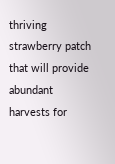thriving strawberry patch that will provide abundant harvests for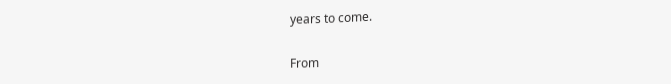years to come.

From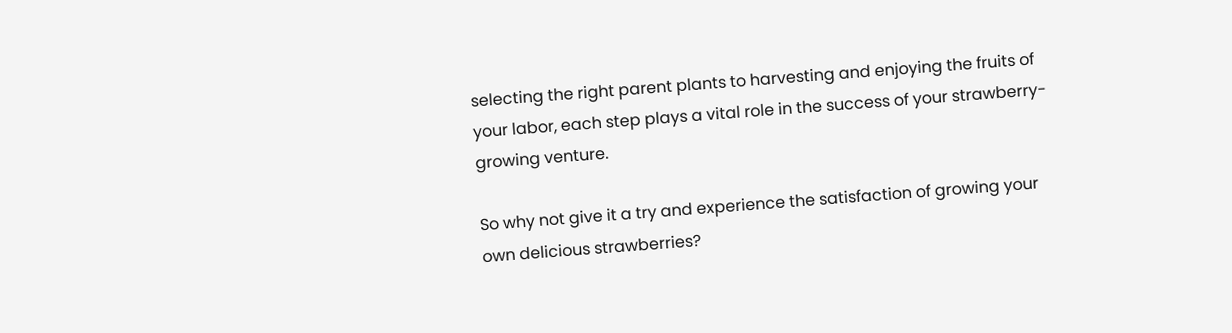selecting the right parent plants to harvesting and enjoying the fruits of your labor, each step plays a vital role in the success of your strawberry-growing venture.

So why not give it a try and experience the satisfaction of growing your own delicious strawberries?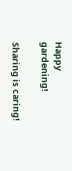Happy gardening!

Sharing is caring!